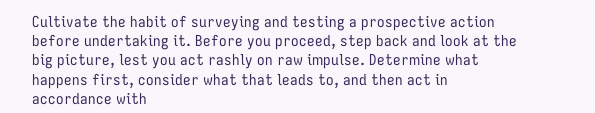Cultivate the habit of surveying and testing a prospective action before undertaking it. Before you proceed, step back and look at the big picture, lest you act rashly on raw impulse. Determine what happens first, consider what that leads to, and then act in accordance with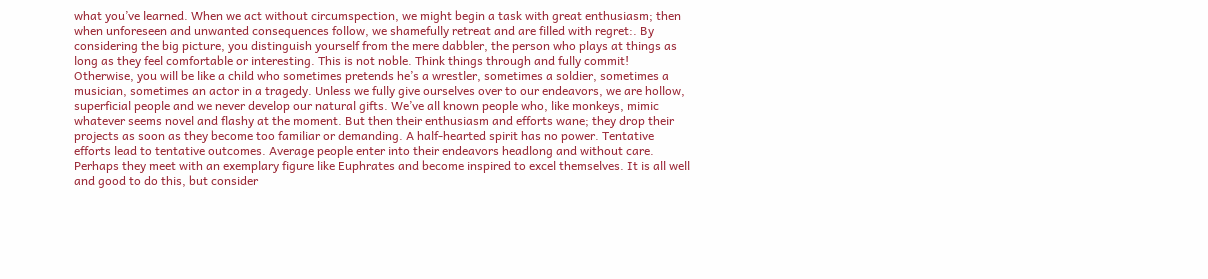what you’ve learned. When we act without circumspection, we might begin a task with great enthusiasm; then when unforeseen and unwanted consequences follow, we shamefully retreat and are filled with regret:. By considering the big picture, you distinguish yourself from the mere dabbler, the person who plays at things as long as they feel comfortable or interesting. This is not noble. Think things through and fully commit! Otherwise, you will be like a child who sometimes pretends he’s a wrestler, sometimes a soldier, sometimes a musician, sometimes an actor in a tragedy. Unless we fully give ourselves over to our endeavors, we are hollow, superficial people and we never develop our natural gifts. We’ve all known people who, like monkeys, mimic whatever seems novel and flashy at the moment. But then their enthusiasm and efforts wane; they drop their projects as soon as they become too familiar or demanding. A half-hearted spirit has no power. Tentative efforts lead to tentative outcomes. Average people enter into their endeavors headlong and without care. Perhaps they meet with an exemplary figure like Euphrates and become inspired to excel themselves. It is all well and good to do this, but consider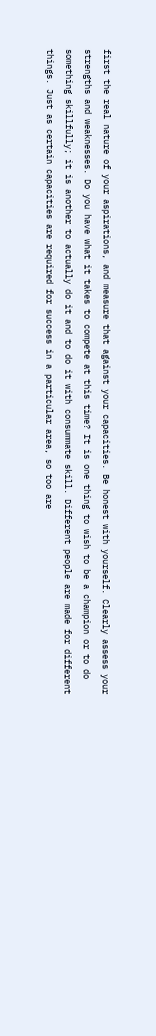first the real nature of your aspirations, and measure that against your capacities. Be honest with yourself. Clearly assess your strengths and weaknesses. Do you have what it takes to compete at this time? It is one thing to wish to be a champion or to do something skillfully; it is another to actually do it and to do it with consummate skill. Different people are made for different things. Just as certain capacities are required for success in a particular area, so too are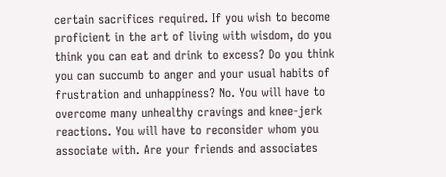certain sacrifices required. If you wish to become proficient in the art of living with wisdom, do you think you can eat and drink to excess? Do you think you can succumb to anger and your usual habits of frustration and unhappiness? No. You will have to overcome many unhealthy cravings and knee-jerk reactions. You will have to reconsider whom you associate with. Are your friends and associates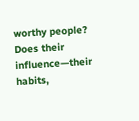worthy people? Does their influence—their habits,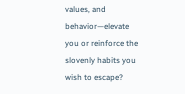values, and behavior—elevate you or reinforce the slovenly habits you wish to escape?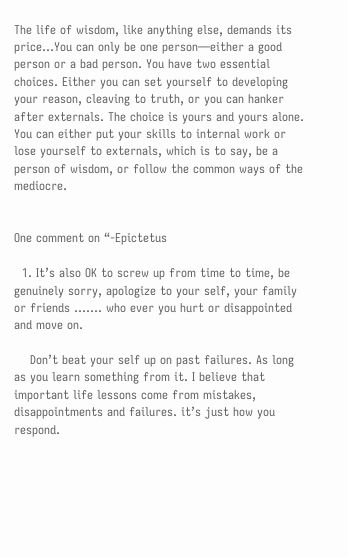The life of wisdom, like anything else, demands its price…You can only be one person—either a good person or a bad person. You have two essential choices. Either you can set yourself to developing your reason, cleaving to truth, or you can hanker after externals. The choice is yours and yours alone. You can either put your skills to internal work or lose yourself to externals, which is to say, be a person of wisdom, or follow the common ways of the mediocre.


One comment on “-Epictetus

  1. It’s also OK to screw up from time to time, be genuinely sorry, apologize to your self, your family or friends ……. who ever you hurt or disappointed and move on.

    Don’t beat your self up on past failures. As long as you learn something from it. I believe that important life lessons come from mistakes, disappointments and failures. it’s just how you respond.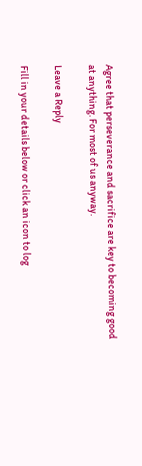Agree that perseverance and sacrifice are key to becoming good at anything. For most of us anyway.

Leave a Reply

Fill in your details below or click an icon to log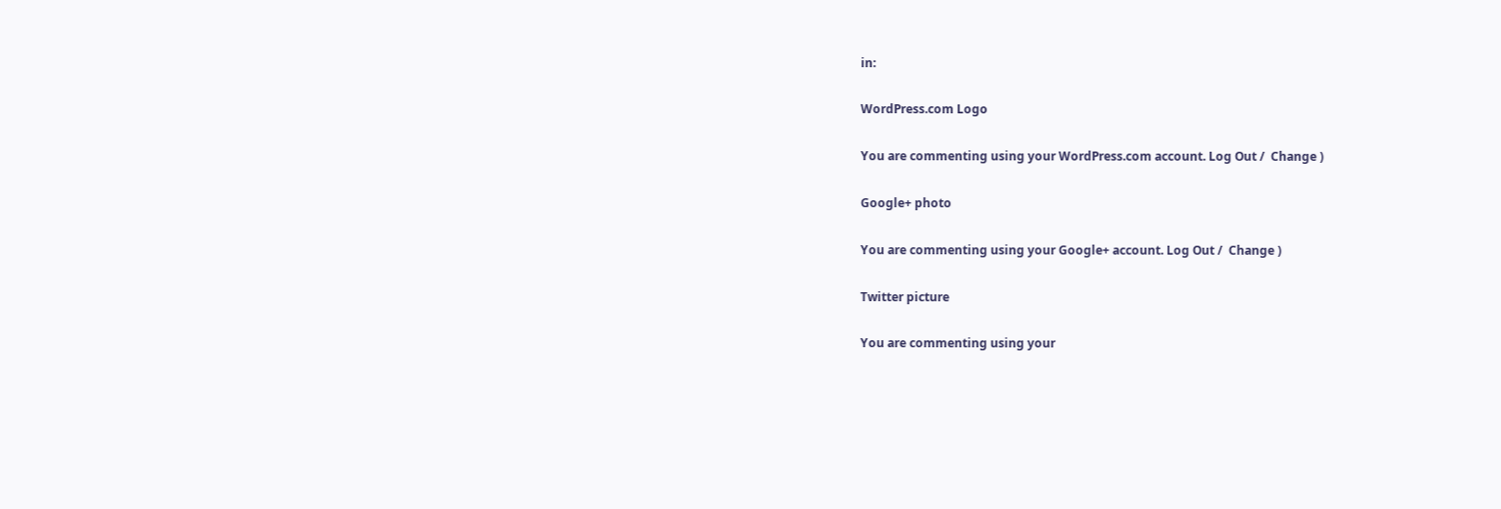in:

WordPress.com Logo

You are commenting using your WordPress.com account. Log Out /  Change )

Google+ photo

You are commenting using your Google+ account. Log Out /  Change )

Twitter picture

You are commenting using your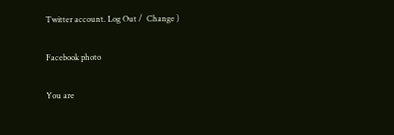Twitter account. Log Out /  Change )

Facebook photo

You are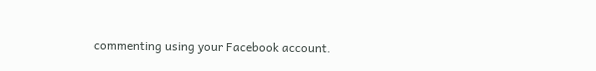commenting using your Facebook account.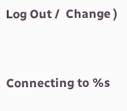Log Out /  Change )


Connecting to %s